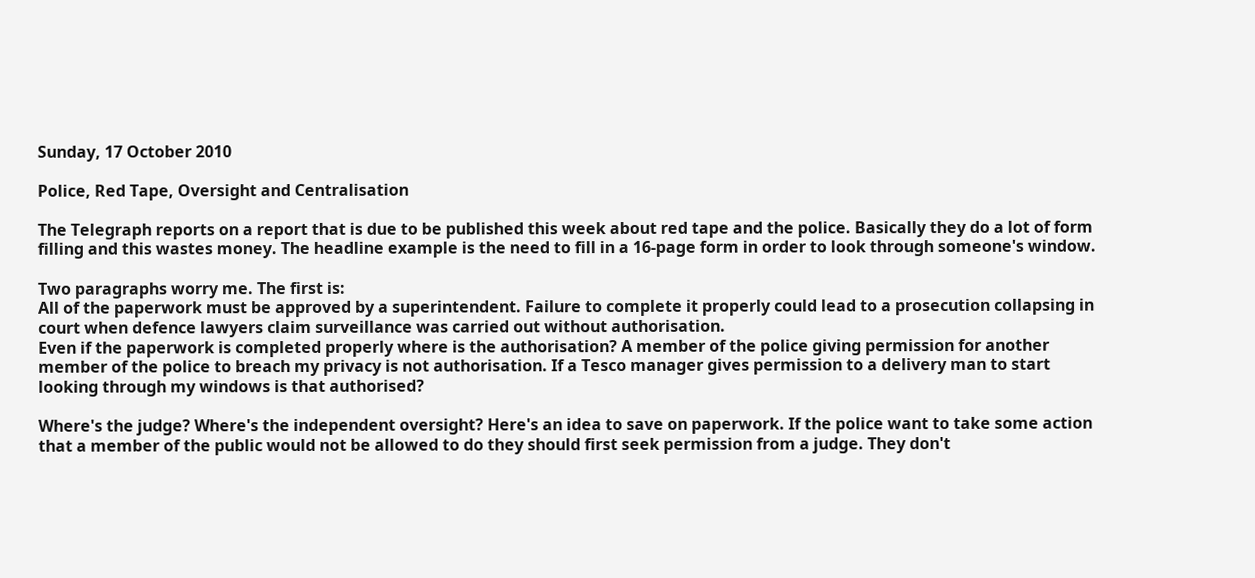Sunday, 17 October 2010

Police, Red Tape, Oversight and Centralisation

The Telegraph reports on a report that is due to be published this week about red tape and the police. Basically they do a lot of form filling and this wastes money. The headline example is the need to fill in a 16-page form in order to look through someone's window.

Two paragraphs worry me. The first is:
All of the paperwork must be approved by a superintendent. Failure to complete it properly could lead to a prosecution collapsing in court when defence lawyers claim surveillance was carried out without authorisation.
Even if the paperwork is completed properly where is the authorisation? A member of the police giving permission for another member of the police to breach my privacy is not authorisation. If a Tesco manager gives permission to a delivery man to start looking through my windows is that authorised?

Where's the judge? Where's the independent oversight? Here's an idea to save on paperwork. If the police want to take some action that a member of the public would not be allowed to do they should first seek permission from a judge. They don't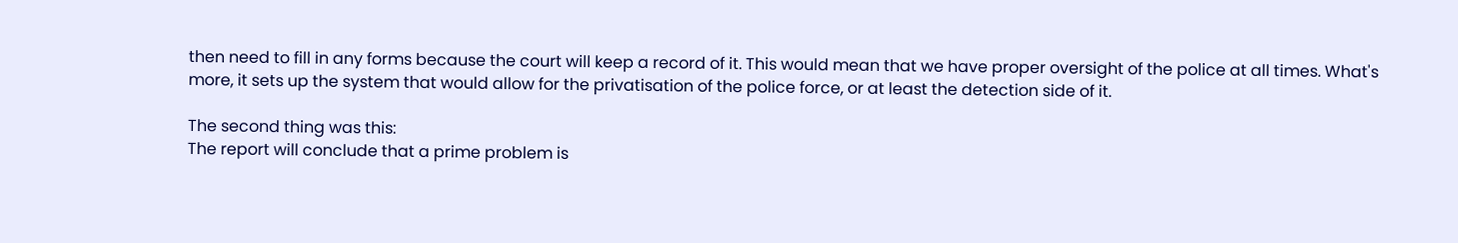then need to fill in any forms because the court will keep a record of it. This would mean that we have proper oversight of the police at all times. What's more, it sets up the system that would allow for the privatisation of the police force, or at least the detection side of it.

The second thing was this:
The report will conclude that a prime problem is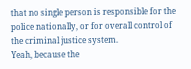that no single person is responsible for the police nationally, or for overall control of the criminal justice system.
Yeah, because the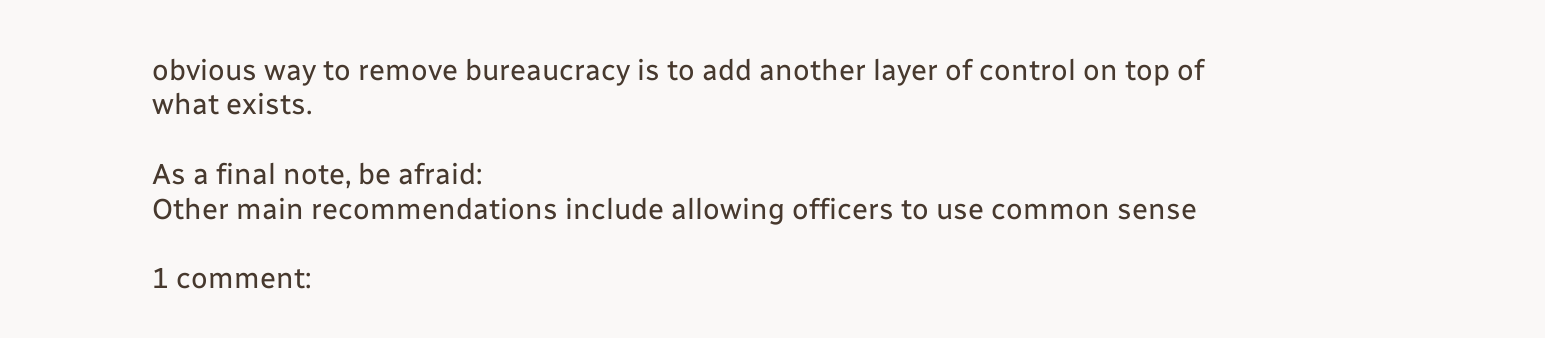obvious way to remove bureaucracy is to add another layer of control on top of what exists.

As a final note, be afraid:
Other main recommendations include allowing officers to use common sense

1 comment: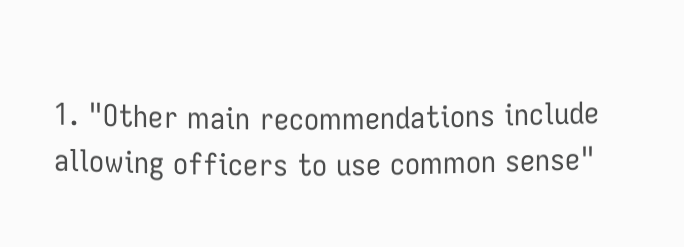1. "Other main recommendations include allowing officers to use common sense"